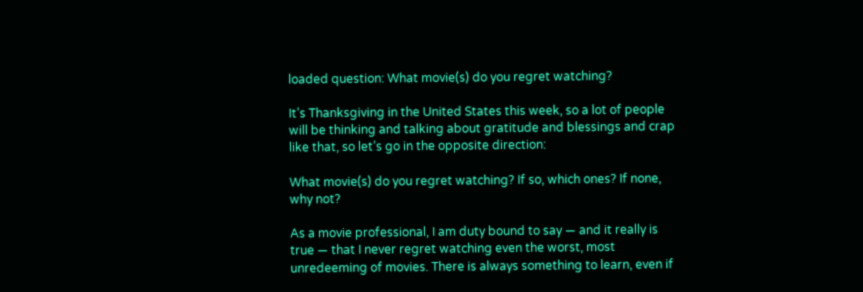loaded question: What movie(s) do you regret watching?

It’s Thanksgiving in the United States this week, so a lot of people will be thinking and talking about gratitude and blessings and crap like that, so let’s go in the opposite direction:

What movie(s) do you regret watching? If so, which ones? If none, why not?

As a movie professional, I am duty bound to say — and it really is true — that I never regret watching even the worst, most unredeeming of movies. There is always something to learn, even if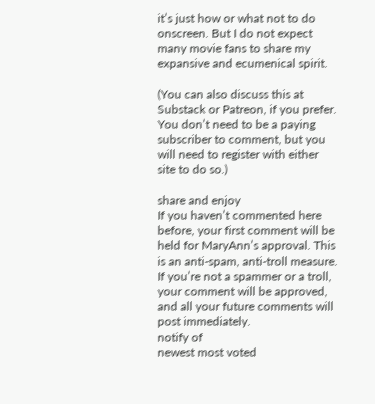it’s just how or what not to do onscreen. But I do not expect many movie fans to share my expansive and ecumenical spirit.

(You can also discuss this at Substack or Patreon, if you prefer. You don’t need to be a paying subscriber to comment, but you will need to register with either site to do so.)

share and enjoy
If you haven’t commented here before, your first comment will be held for MaryAnn’s approval. This is an anti-spam, anti-troll measure. If you’re not a spammer or a troll, your comment will be approved, and all your future comments will post immediately.
notify of
newest most voted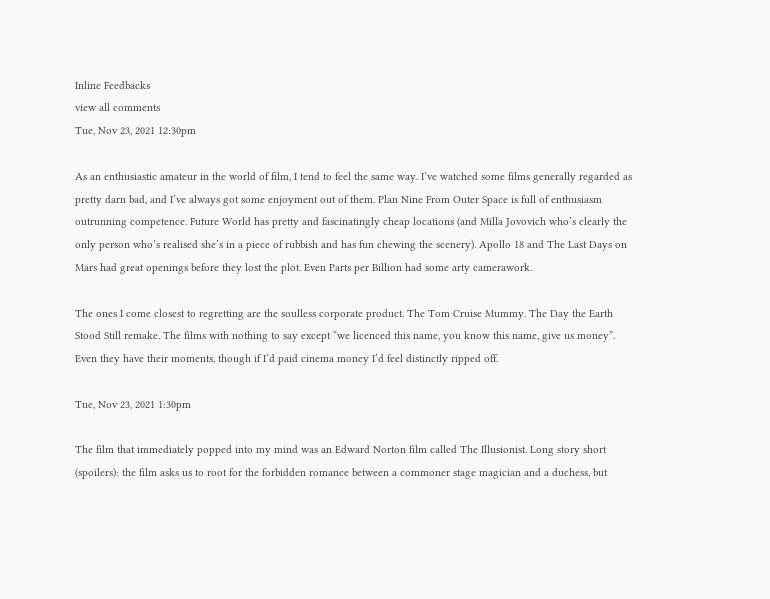Inline Feedbacks
view all comments
Tue, Nov 23, 2021 12:30pm

As an enthusiastic amateur in the world of film, I tend to feel the same way. I’ve watched some films generally regarded as pretty darn bad, and I’ve always got some enjoyment out of them. Plan Nine From Outer Space is full of enthusiasm outrunning competence. Future World has pretty and fascinatingly cheap locations (and Milla Jovovich who’s clearly the only person who’s realised she’s in a piece of rubbish and has fun chewing the scenery). Apollo 18 and The Last Days on Mars had great openings before they lost the plot. Even Parts per Billion had some arty camerawork.

The ones I come closest to regretting are the soulless corporate product. The Tom Cruise Mummy. The Day the Earth Stood Still remake. The films with nothing to say except “we licenced this name, you know this name, give us money”. Even they have their moments, though if I’d paid cinema money I’d feel distinctly ripped off.

Tue, Nov 23, 2021 1:30pm

The film that immediately popped into my mind was an Edward Norton film called The Illusionist. Long story short (spoilers): the film asks us to root for the forbidden romance between a commoner stage magician and a duchess, but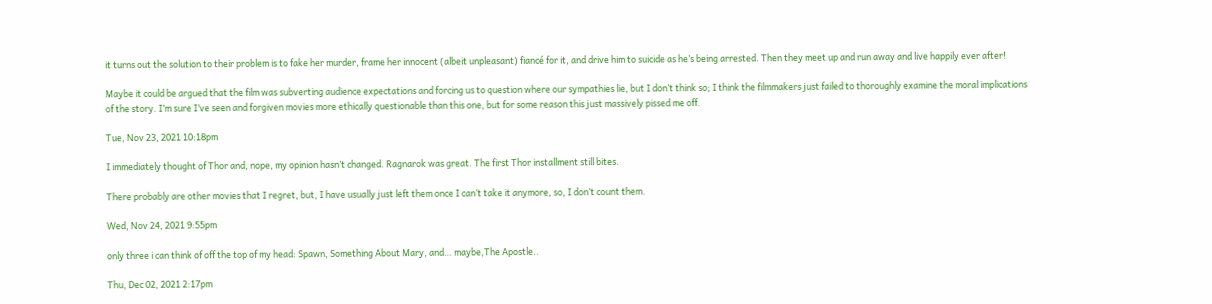it turns out the solution to their problem is to fake her murder, frame her innocent (albeit unpleasant) fiancé for it, and drive him to suicide as he’s being arrested. Then they meet up and run away and live happily ever after!

Maybe it could be argued that the film was subverting audience expectations and forcing us to question where our sympathies lie, but I don’t think so; I think the filmmakers just failed to thoroughly examine the moral implications of the story. I’m sure I’ve seen and forgiven movies more ethically questionable than this one, but for some reason this just massively pissed me off.

Tue, Nov 23, 2021 10:18pm

I immediately thought of Thor and, nope, my opinion hasn’t changed. Ragnarok was great. The first Thor installment still bites.

There probably are other movies that I regret, but, I have usually just left them once I can’t take it anymore, so, I don’t count them.

Wed, Nov 24, 2021 9:55pm

only three i can think of off the top of my head: Spawn, Something About Mary, and… maybe,The Apostle..

Thu, Dec 02, 2021 2:17pm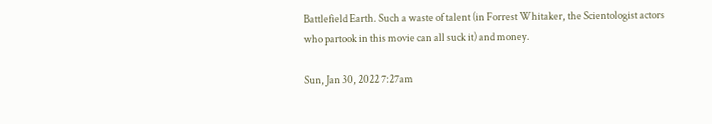Battlefield Earth. Such a waste of talent (in Forrest Whitaker, the Scientologist actors who partook in this movie can all suck it) and money.

Sun, Jan 30, 2022 7:27am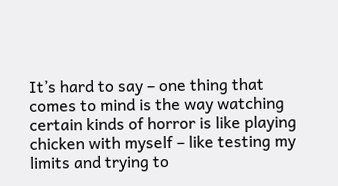It’s hard to say – one thing that comes to mind is the way watching certain kinds of horror is like playing chicken with myself – like testing my limits and trying to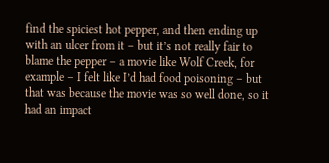find the spiciest hot pepper, and then ending up with an ulcer from it – but it’s not really fair to blame the pepper – a movie like Wolf Creek, for example – I felt like I’d had food poisoning – but that was because the movie was so well done, so it had an impact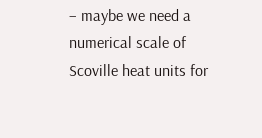– maybe we need a numerical scale of Scoville heat units for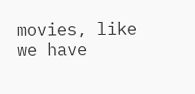movies, like we have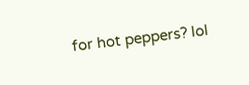for hot peppers? lol